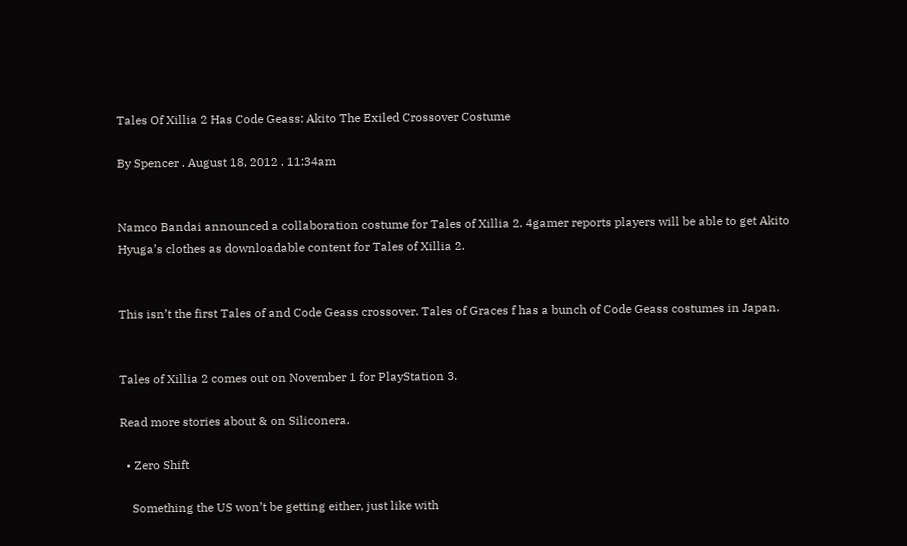Tales Of Xillia 2 Has Code Geass: Akito The Exiled Crossover Costume

By Spencer . August 18, 2012 . 11:34am


Namco Bandai announced a collaboration costume for Tales of Xillia 2. 4gamer reports players will be able to get Akito Hyuga’s clothes as downloadable content for Tales of Xillia 2.


This isn’t the first Tales of and Code Geass crossover. Tales of Graces f has a bunch of Code Geass costumes in Japan.


Tales of Xillia 2 comes out on November 1 for PlayStation 3.

Read more stories about & on Siliconera.

  • Zero Shift

    Something the US won’t be getting either, just like with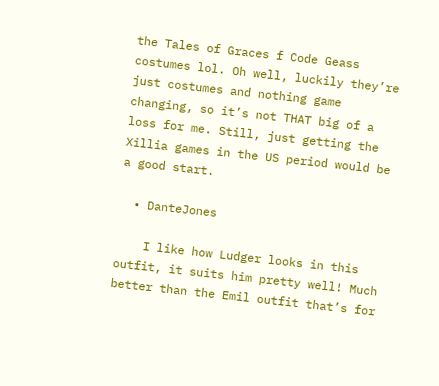the Tales of Graces f Code Geass costumes lol. Oh well, luckily they’re just costumes and nothing game changing, so it’s not THAT big of a loss for me. Still, just getting the Xillia games in the US period would be a good start.

  • DanteJones

    I like how Ludger looks in this outfit, it suits him pretty well! Much better than the Emil outfit that’s for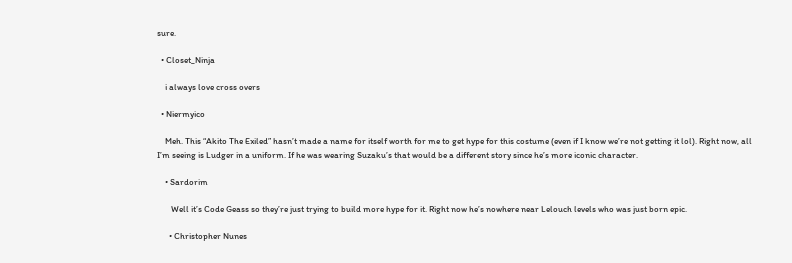sure.

  • Closet_Ninja

    i always love cross overs

  • Niermyico

    Meh. This “Akito The Exiled” hasn’t made a name for itself worth for me to get hype for this costume (even if I know we’re not getting it lol). Right now, all I’m seeing is Ludger in a uniform. If he was wearing Suzaku’s that would be a different story since he’s more iconic character.

    • Sardorim

       Well it’s Code Geass so they’re just trying to build more hype for it. Right now he’s nowhere near Lelouch levels who was just born epic.

      • Christopher Nunes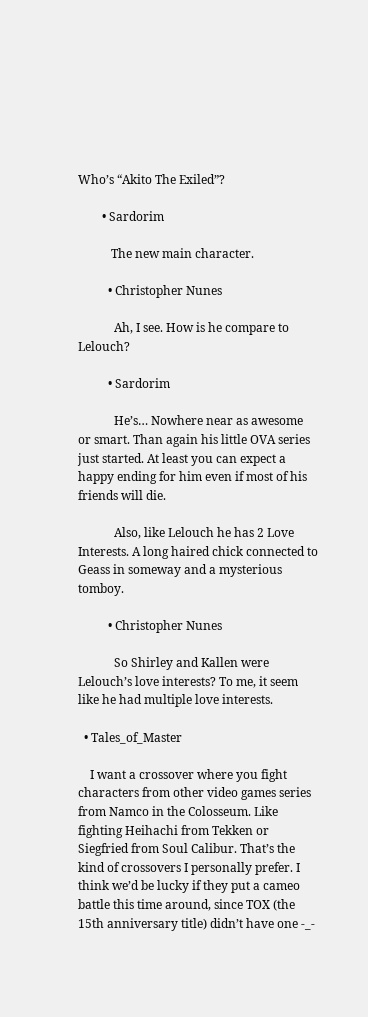Who’s “Akito The Exiled”?

        • Sardorim

           The new main character.

          • Christopher Nunes

            Ah, I see. How is he compare to Lelouch?

          • Sardorim

            He’s… Nowhere near as awesome or smart. Than again his little OVA series just started. At least you can expect a happy ending for him even if most of his friends will die.

            Also, like Lelouch he has 2 Love Interests. A long haired chick connected to Geass in someway and a mysterious tomboy.

          • Christopher Nunes

            So Shirley and Kallen were Lelouch’s love interests? To me, it seem like he had multiple love interests.

  • Tales_of_Master

    I want a crossover where you fight characters from other video games series from Namco in the Colosseum. Like fighting Heihachi from Tekken or Siegfried from Soul Calibur. That’s the kind of crossovers I personally prefer. I think we’d be lucky if they put a cameo battle this time around, since TOX (the 15th anniversary title) didn’t have one -_-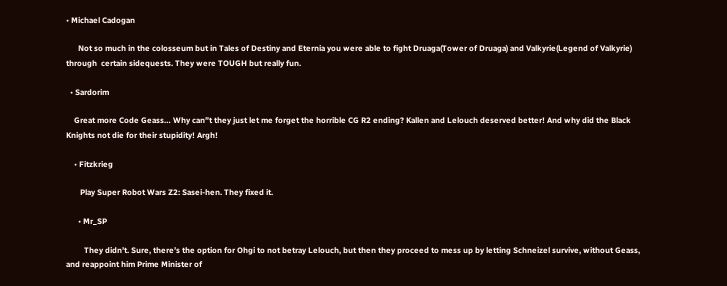• Michael Cadogan

      Not so much in the colosseum but in Tales of Destiny and Eternia you were able to fight Druaga(Tower of Druaga) and Valkyrie(Legend of Valkyrie) through  certain sidequests. They were TOUGH but really fun.

  • Sardorim

    Great more Code Geass… Why can”t they just let me forget the horrible CG R2 ending? Kallen and Lelouch deserved better! And why did the Black Knights not die for their stupidity! Argh!

    • Fitzkrieg

       Play Super Robot Wars Z2: Sasei-hen. They fixed it.

      • Mr_SP

         They didn’t. Sure, there’s the option for Ohgi to not betray Lelouch, but then they proceed to mess up by letting Schneizel survive, without Geass, and reappoint him Prime Minister of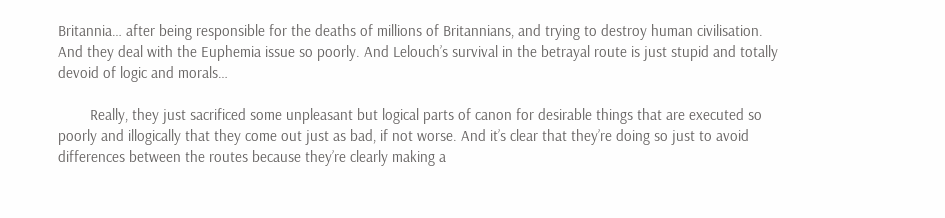Britannia… after being responsible for the deaths of millions of Britannians, and trying to destroy human civilisation. And they deal with the Euphemia issue so poorly. And Lelouch’s survival in the betrayal route is just stupid and totally devoid of logic and morals…

        Really, they just sacrificed some unpleasant but logical parts of canon for desirable things that are executed so poorly and illogically that they come out just as bad, if not worse. And it’s clear that they’re doing so just to avoid differences between the routes because they’re clearly making a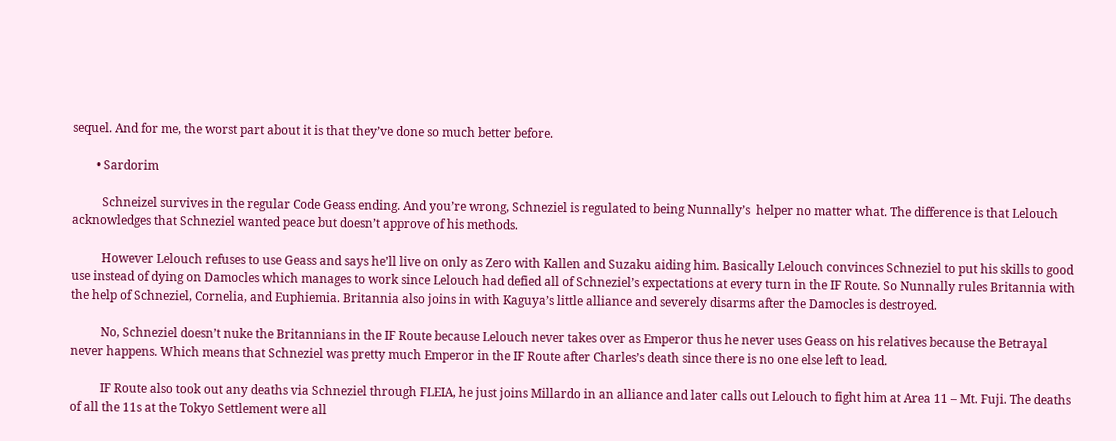sequel. And for me, the worst part about it is that they’ve done so much better before.

        • Sardorim

          Schneizel survives in the regular Code Geass ending. And you’re wrong, Schneziel is regulated to being Nunnally’s  helper no matter what. The difference is that Lelouch acknowledges that Schneziel wanted peace but doesn’t approve of his methods.

          However Lelouch refuses to use Geass and says he’ll live on only as Zero with Kallen and Suzaku aiding him. Basically Lelouch convinces Schneziel to put his skills to good use instead of dying on Damocles which manages to work since Lelouch had defied all of Schneziel’s expectations at every turn in the IF Route. So Nunnally rules Britannia with the help of Schneziel, Cornelia, and Euphiemia. Britannia also joins in with Kaguya’s little alliance and severely disarms after the Damocles is destroyed.

          No, Schneziel doesn’t nuke the Britannians in the IF Route because Lelouch never takes over as Emperor thus he never uses Geass on his relatives because the Betrayal never happens. Which means that Schneziel was pretty much Emperor in the IF Route after Charles’s death since there is no one else left to lead.

          IF Route also took out any deaths via Schneziel through FLEIA, he just joins Millardo in an alliance and later calls out Lelouch to fight him at Area 11 – Mt. Fuji. The deaths of all the 11s at the Tokyo Settlement were all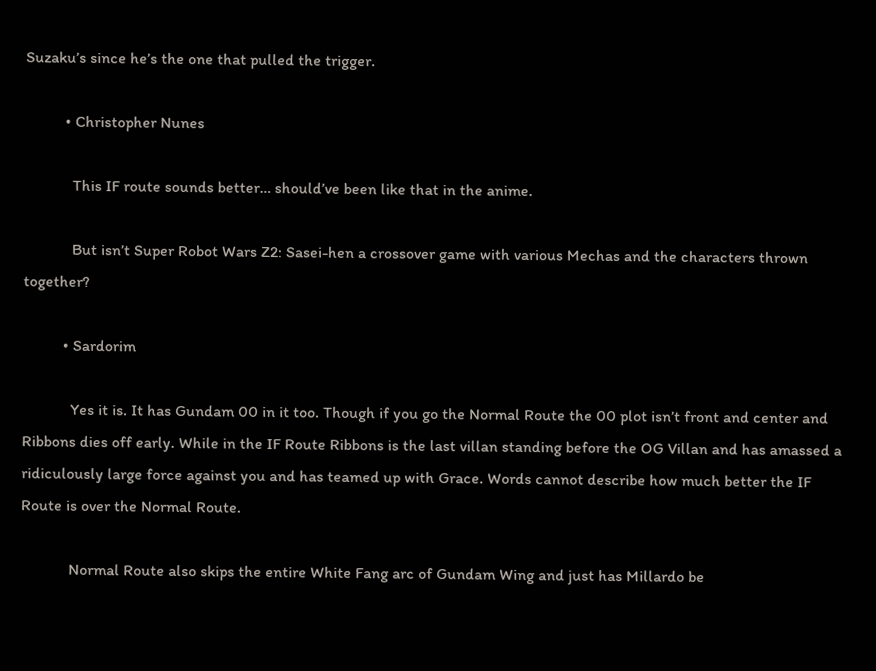Suzaku’s since he’s the one that pulled the trigger.

          • Christopher Nunes

            This IF route sounds better… should’ve been like that in the anime.

            But isn’t Super Robot Wars Z2: Sasei-hen a crossover game with various Mechas and the characters thrown together?

          • Sardorim

            Yes it is. It has Gundam 00 in it too. Though if you go the Normal Route the 00 plot isn’t front and center and Ribbons dies off early. While in the IF Route Ribbons is the last villan standing before the OG Villan and has amassed a ridiculously large force against you and has teamed up with Grace. Words cannot describe how much better the IF Route is over the Normal Route.

            Normal Route also skips the entire White Fang arc of Gundam Wing and just has Millardo be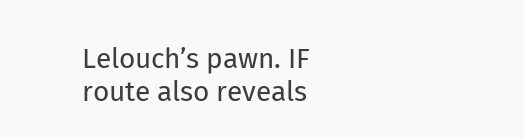Lelouch’s pawn. IF route also reveals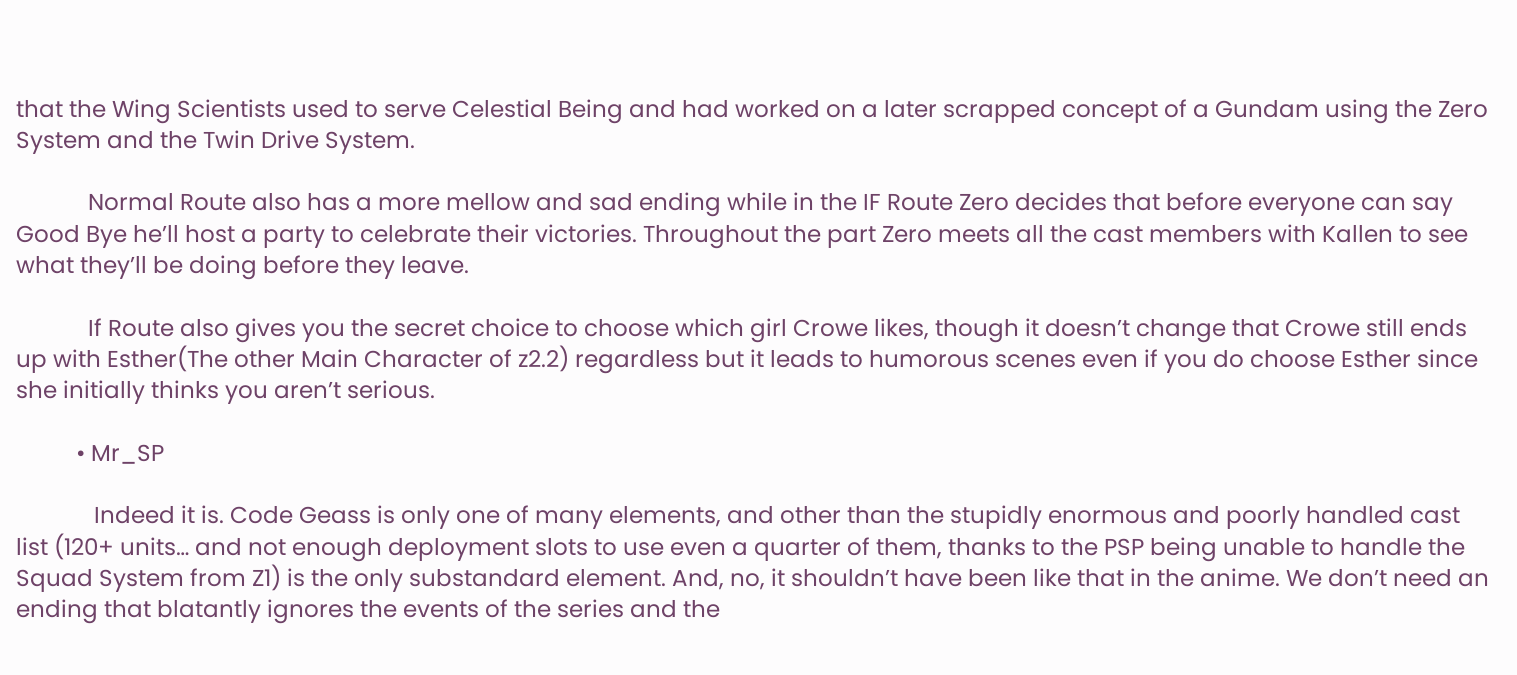that the Wing Scientists used to serve Celestial Being and had worked on a later scrapped concept of a Gundam using the Zero System and the Twin Drive System.

            Normal Route also has a more mellow and sad ending while in the IF Route Zero decides that before everyone can say Good Bye he’ll host a party to celebrate their victories. Throughout the part Zero meets all the cast members with Kallen to see what they’ll be doing before they leave.

            If Route also gives you the secret choice to choose which girl Crowe likes, though it doesn’t change that Crowe still ends up with Esther(The other Main Character of z2.2) regardless but it leads to humorous scenes even if you do choose Esther since she initially thinks you aren’t serious.

          • Mr_SP

             Indeed it is. Code Geass is only one of many elements, and other than the stupidly enormous and poorly handled cast list (120+ units… and not enough deployment slots to use even a quarter of them, thanks to the PSP being unable to handle the Squad System from Z1) is the only substandard element. And, no, it shouldn’t have been like that in the anime. We don’t need an ending that blatantly ignores the events of the series and the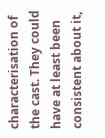characterisation of the cast. They could have at least been consistent about it,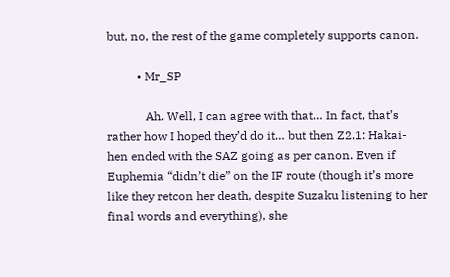but, no, the rest of the game completely supports canon.

          • Mr_SP

             Ah. Well, I can agree with that… In fact, that’s rather how I hoped they’d do it… but then Z2.1: Hakai-hen ended with the SAZ going as per canon. Even if Euphemia “didn’t die” on the IF route (though it’s more like they retcon her death, despite Suzaku listening to her final words and everything), she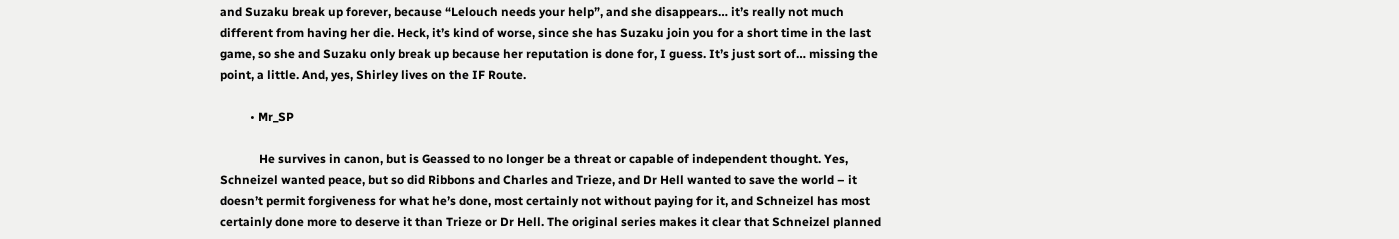and Suzaku break up forever, because “Lelouch needs your help”, and she disappears… it’s really not much different from having her die. Heck, it’s kind of worse, since she has Suzaku join you for a short time in the last game, so she and Suzaku only break up because her reputation is done for, I guess. It’s just sort of… missing the point, a little. And, yes, Shirley lives on the IF Route.

          • Mr_SP

             He survives in canon, but is Geassed to no longer be a threat or capable of independent thought. Yes, Schneizel wanted peace, but so did Ribbons and Charles and Trieze, and Dr Hell wanted to save the world – it doesn’t permit forgiveness for what he’s done, most certainly not without paying for it, and Schneizel has most certainly done more to deserve it than Trieze or Dr Hell. The original series makes it clear that Schneizel planned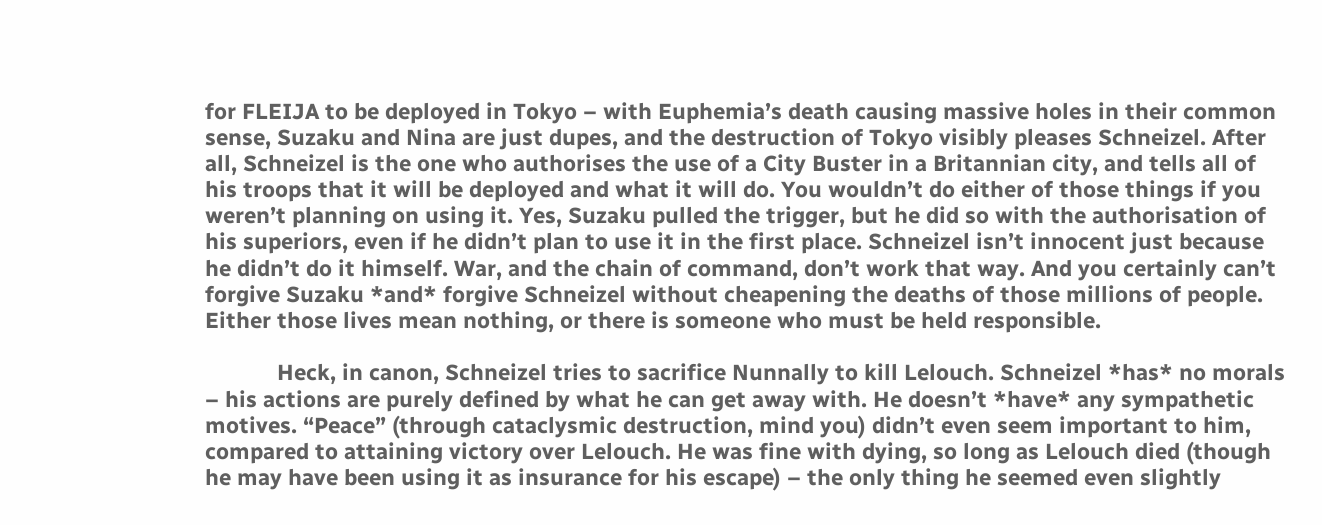for FLEIJA to be deployed in Tokyo – with Euphemia’s death causing massive holes in their common sense, Suzaku and Nina are just dupes, and the destruction of Tokyo visibly pleases Schneizel. After all, Schneizel is the one who authorises the use of a City Buster in a Britannian city, and tells all of his troops that it will be deployed and what it will do. You wouldn’t do either of those things if you weren’t planning on using it. Yes, Suzaku pulled the trigger, but he did so with the authorisation of his superiors, even if he didn’t plan to use it in the first place. Schneizel isn’t innocent just because he didn’t do it himself. War, and the chain of command, don’t work that way. And you certainly can’t forgive Suzaku *and* forgive Schneizel without cheapening the deaths of those millions of people. Either those lives mean nothing, or there is someone who must be held responsible.

            Heck, in canon, Schneizel tries to sacrifice Nunnally to kill Lelouch. Schneizel *has* no morals – his actions are purely defined by what he can get away with. He doesn’t *have* any sympathetic motives. “Peace” (through cataclysmic destruction, mind you) didn’t even seem important to him, compared to attaining victory over Lelouch. He was fine with dying, so long as Lelouch died (though he may have been using it as insurance for his escape) – the only thing he seemed even slightly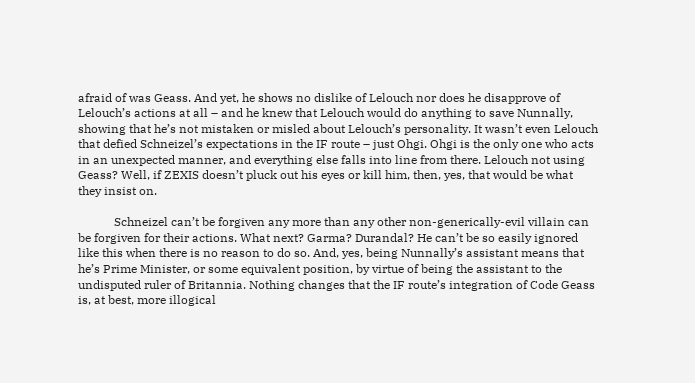afraid of was Geass. And yet, he shows no dislike of Lelouch nor does he disapprove of Lelouch’s actions at all – and he knew that Lelouch would do anything to save Nunnally, showing that he’s not mistaken or misled about Lelouch’s personality. It wasn’t even Lelouch that defied Schneizel’s expectations in the IF route – just Ohgi. Ohgi is the only one who acts in an unexpected manner, and everything else falls into line from there. Lelouch not using Geass? Well, if ZEXIS doesn’t pluck out his eyes or kill him, then, yes, that would be what they insist on.

            Schneizel can’t be forgiven any more than any other non-generically-evil villain can be forgiven for their actions. What next? Garma? Durandal? He can’t be so easily ignored like this when there is no reason to do so. And, yes, being Nunnally’s assistant means that he’s Prime Minister, or some equivalent position, by virtue of being the assistant to the undisputed ruler of Britannia. Nothing changes that the IF route’s integration of Code Geass is, at best, more illogical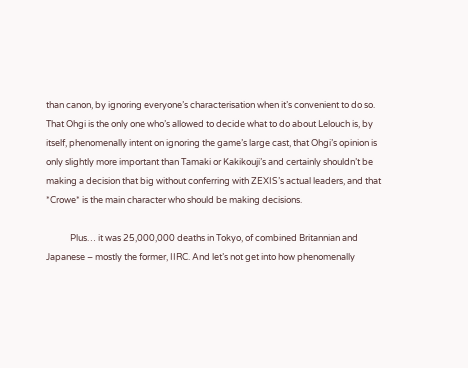than canon, by ignoring everyone’s characterisation when it’s convenient to do so. That Ohgi is the only one who’s allowed to decide what to do about Lelouch is, by itself, phenomenally intent on ignoring the game’s large cast, that Ohgi’s opinion is only slightly more important than Tamaki or Kakikouji’s and certainly shouldn’t be making a decision that big without conferring with ZEXIS’s actual leaders, and that *Crowe* is the main character who should be making decisions.

            Plus… it was 25,000,000 deaths in Tokyo, of combined Britannian and Japanese – mostly the former, IIRC. And let’s not get into how phenomenally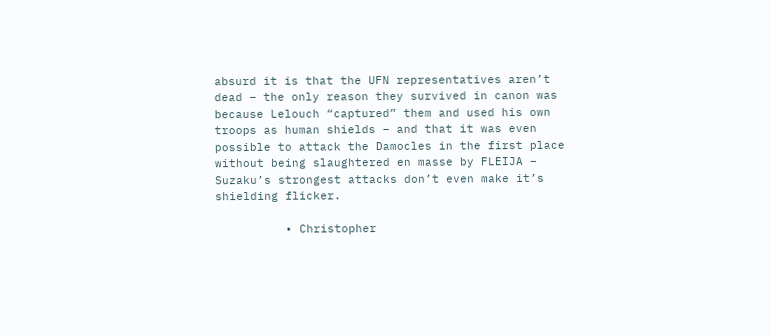absurd it is that the UFN representatives aren’t dead – the only reason they survived in canon was because Lelouch “captured” them and used his own troops as human shields – and that it was even possible to attack the Damocles in the first place without being slaughtered en masse by FLEIJA – Suzaku’s strongest attacks don’t even make it’s shielding flicker.

          • Christopher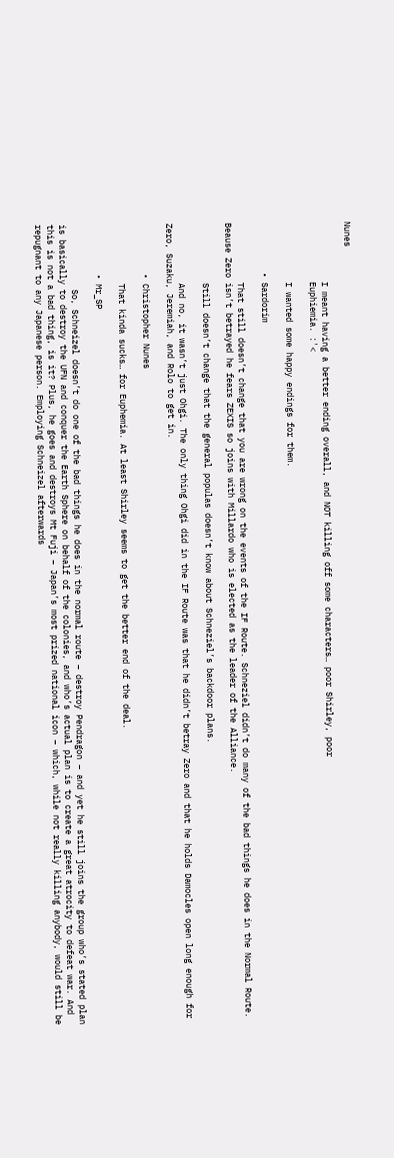Nunes

            I meant having a better ending overall, and NOT killing off some characters… poor Shirley, poor
            Euphiemia. :'<

            I wanted some happy endings for them.

          • Sardorim

            That still doesn’t change that you are wrong on the events of the IF Route. Schneziel didn’t do many of the bad things he does in the Normal Route. Beause Zero isn’t betrayed he fears ZEXIS so joins with Millardo who is elected as the leader of the Alliance.

            Still doesn’t change that the general populas doesn’t know about Schneziel’s backdoor plans.

            And no, it wasn’t just Ohgi. The only thing Ohgi did in the IF Route was that he didn’t betray Zero and that he holds Damocles open long enough for Zero, Suzaku, Jeremiah, and Rolo to get in.

          • Christopher Nunes

            That kinda sucks… for Euphemia. At least Shirley seems to get the better end of the deal.

          • Mr_SP

             So, Schneizel doesn’t do one of the bad things he does in the normal route – destroy Pendragon – and yet he still joins the group who’s stated plan is basically to destroy the UFN and conquer the Earth Sphere on behalf of the colonies, and who’s actual plan is to create a great atrocity to defeat war. And this is not a bad thing, is it? Plus, he goes and destroys Mt Fuji – Japan’s most prized national icon – which, while not really killing anybody, would still be repugnant to any Japanese person. Employing Schneizel afterwards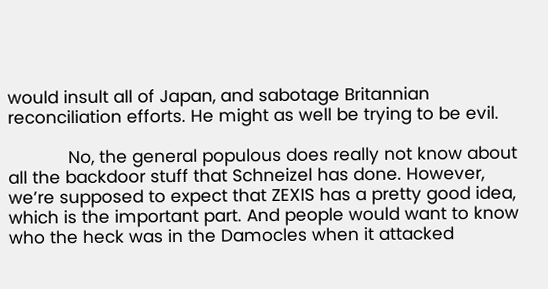would insult all of Japan, and sabotage Britannian reconciliation efforts. He might as well be trying to be evil.

            No, the general populous does really not know about all the backdoor stuff that Schneizel has done. However, we’re supposed to expect that ZEXIS has a pretty good idea, which is the important part. And people would want to know who the heck was in the Damocles when it attacked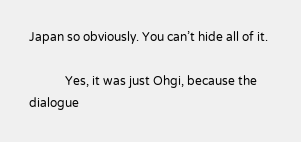Japan so obviously. You can’t hide all of it.

            Yes, it was just Ohgi, because the dialogue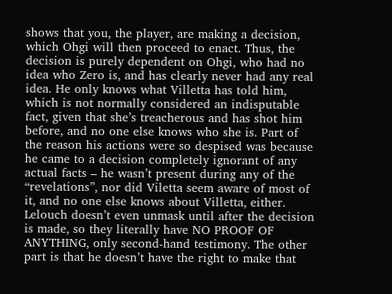shows that you, the player, are making a decision, which Ohgi will then proceed to enact. Thus, the decision is purely dependent on Ohgi, who had no idea who Zero is, and has clearly never had any real idea. He only knows what Villetta has told him, which is not normally considered an indisputable fact, given that she’s treacherous and has shot him before, and no one else knows who she is. Part of the reason his actions were so despised was because he came to a decision completely ignorant of any actual facts – he wasn’t present during any of the “revelations”, nor did Viletta seem aware of most of it, and no one else knows about Villetta, either. Lelouch doesn’t even unmask until after the decision is made, so they literally have NO PROOF OF ANYTHING, only second-hand testimony. The other part is that he doesn’t have the right to make that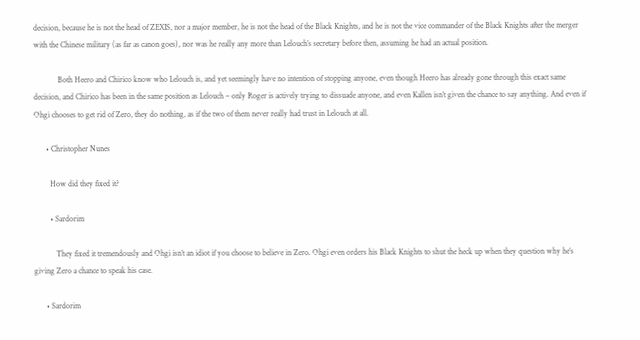decision, because he is not the head of ZEXIS, nor a major member, he is not the head of the Black Knights, and he is not the vice commander of the Black Knights after the merger with the Chinese military (as far as canon goes), nor was he really any more than Lelouch’s secretary before then, assuming he had an actual position.

            Both Heero and Chirico know who Lelouch is, and yet seemingly have no intention of stopping anyone, even though Heero has already gone through this exact same decision, and Chirico has been in the same position as Lelouch – only Roger is actively trying to dissuade anyone, and even Kallen isn’t given the chance to say anything. And even if Ohgi chooses to get rid of Zero, they do nothing, as if the two of them never really had trust in Lelouch at all.

      • Christopher Nunes

        How did they fixed it?

        • Sardorim

           They fixed it tremendously and Ohgi isn’t an idiot if you choose to believe in Zero. Ohgi even orders his Black Knights to shut the heck up when they question why he’s giving Zero a chance to speak his case.

      • Sardorim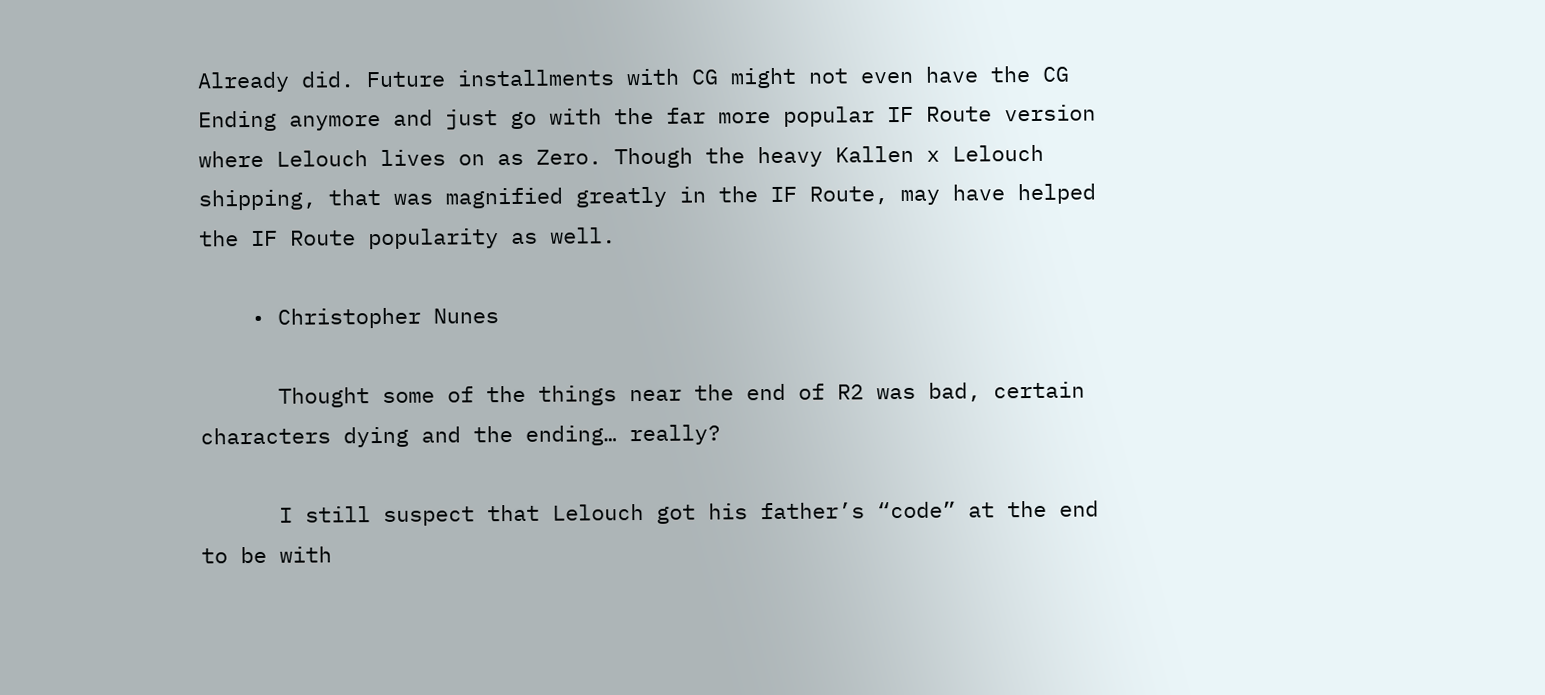Already did. Future installments with CG might not even have the CG Ending anymore and just go with the far more popular IF Route version where Lelouch lives on as Zero. Though the heavy Kallen x Lelouch shipping, that was magnified greatly in the IF Route, may have helped the IF Route popularity as well.

    • Christopher Nunes

      Thought some of the things near the end of R2 was bad, certain characters dying and the ending… really?

      I still suspect that Lelouch got his father’s “code” at the end to be with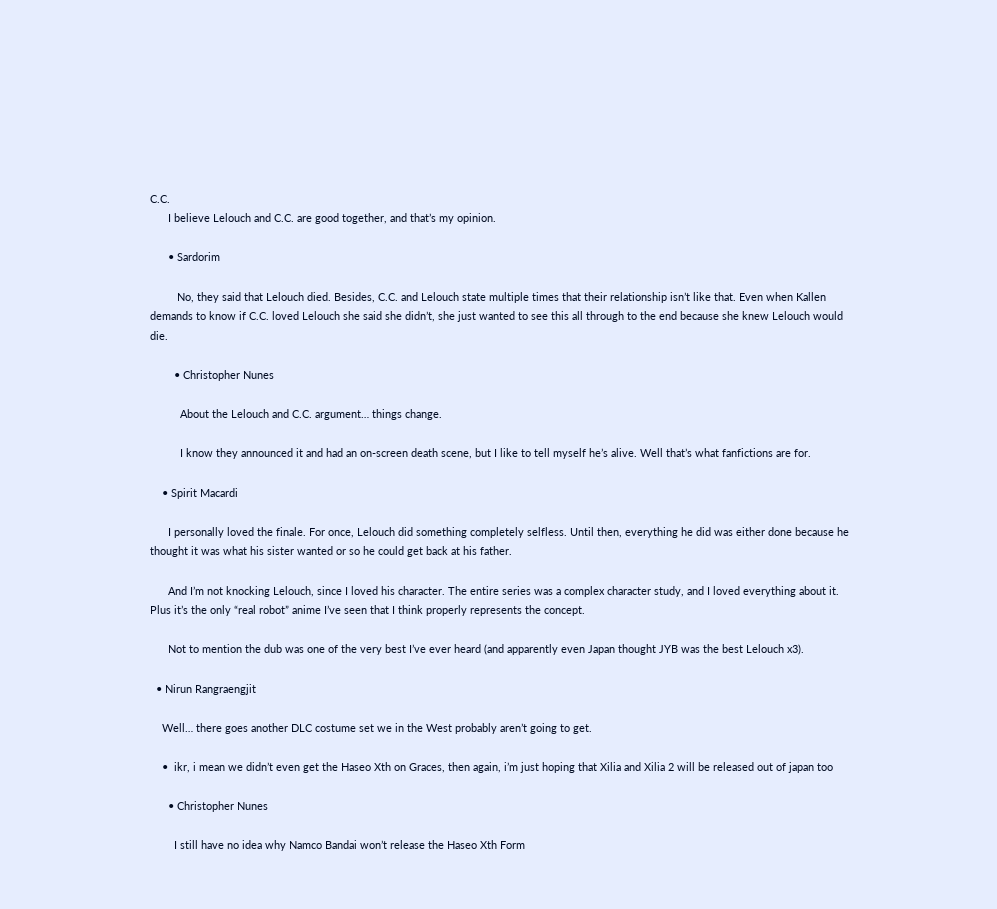C.C.
      I believe Lelouch and C.C. are good together, and that’s my opinion.

      • Sardorim

         No, they said that Lelouch died. Besides, C.C. and Lelouch state multiple times that their relationship isn’t like that. Even when Kallen demands to know if C.C. loved Lelouch she said she didn’t, she just wanted to see this all through to the end because she knew Lelouch would die.

        • Christopher Nunes

          About the Lelouch and C.C. argument… things change.

          I know they announced it and had an on-screen death scene, but I like to tell myself he’s alive. Well that’s what fanfictions are for.

    • Spirit Macardi

      I personally loved the finale. For once, Lelouch did something completely selfless. Until then, everything he did was either done because he thought it was what his sister wanted or so he could get back at his father.

      And I’m not knocking Lelouch, since I loved his character. The entire series was a complex character study, and I loved everything about it. Plus it’s the only “real robot” anime I’ve seen that I think properly represents the concept.

      Not to mention the dub was one of the very best I’ve ever heard (and apparently even Japan thought JYB was the best Lelouch x3).

  • Nirun Rangraengjit

    Well… there goes another DLC costume set we in the West probably aren’t going to get.

    •  ikr, i mean we didn’t even get the Haseo Xth on Graces, then again, i’m just hoping that Xilia and Xilia 2 will be released out of japan too

      • Christopher Nunes

        I still have no idea why Namco Bandai won’t release the Haseo Xth Form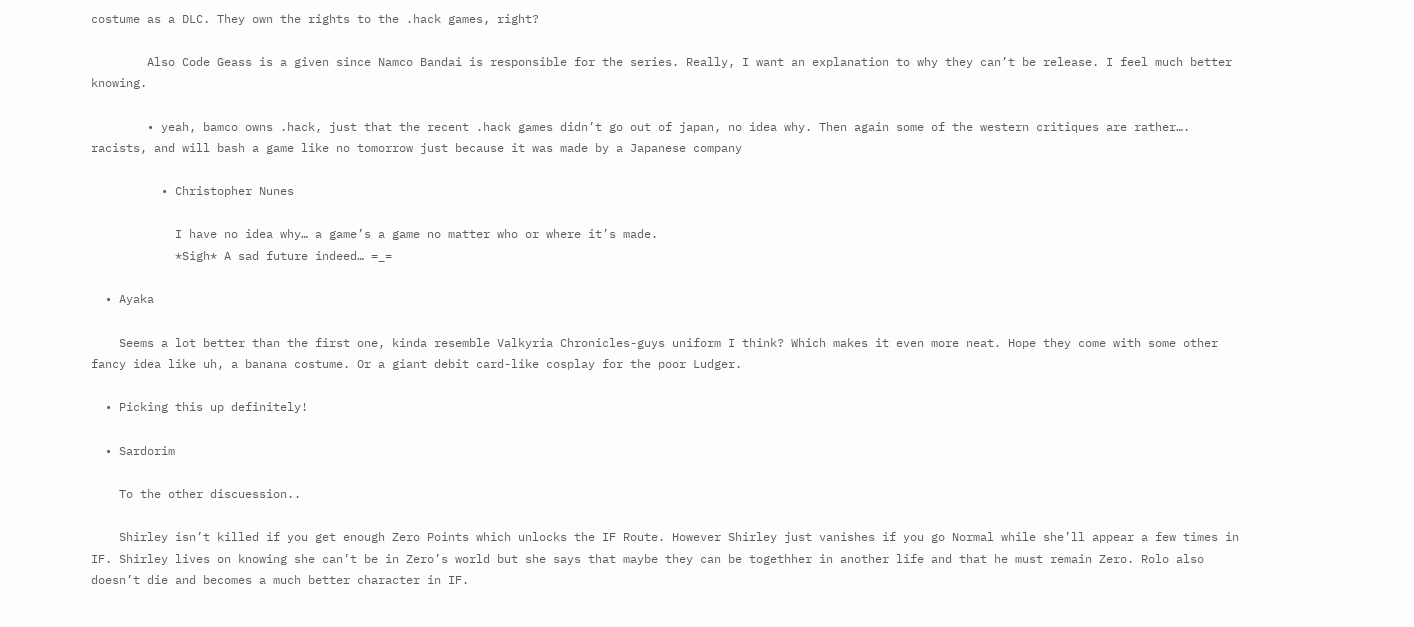costume as a DLC. They own the rights to the .hack games, right?

        Also Code Geass is a given since Namco Bandai is responsible for the series. Really, I want an explanation to why they can’t be release. I feel much better knowing.

        • yeah, bamco owns .hack, just that the recent .hack games didn’t go out of japan, no idea why. Then again some of the western critiques are rather…. racists, and will bash a game like no tomorrow just because it was made by a Japanese company

          • Christopher Nunes

            I have no idea why… a game’s a game no matter who or where it’s made.
            *Sigh* A sad future indeed… =_=

  • Ayaka

    Seems a lot better than the first one, kinda resemble Valkyria Chronicles-guys uniform I think? Which makes it even more neat. Hope they come with some other fancy idea like uh, a banana costume. Or a giant debit card-like cosplay for the poor Ludger.

  • Picking this up definitely!

  • Sardorim

    To the other discuession..

    Shirley isn’t killed if you get enough Zero Points which unlocks the IF Route. However Shirley just vanishes if you go Normal while she’ll appear a few times in IF. Shirley lives on knowing she can’t be in Zero’s world but she says that maybe they can be togethher in another life and that he must remain Zero. Rolo also doesn’t die and becomes a much better character in IF.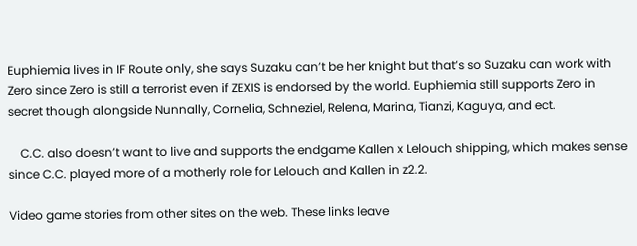Euphiemia lives in IF Route only, she says Suzaku can’t be her knight but that’s so Suzaku can work with Zero since Zero is still a terrorist even if ZEXIS is endorsed by the world. Euphiemia still supports Zero in secret though alongside Nunnally, Cornelia, Schneziel, Relena, Marina, Tianzi, Kaguya, and ect.

    C.C. also doesn’t want to live and supports the endgame Kallen x Lelouch shipping, which makes sense since C.C. played more of a motherly role for Lelouch and Kallen in z2.2.

Video game stories from other sites on the web. These links leave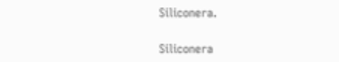Siliconera.

Siliconera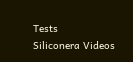Tests
Siliconera Videos